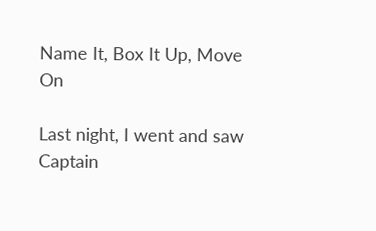Name It, Box It Up, Move On

Last night, I went and saw Captain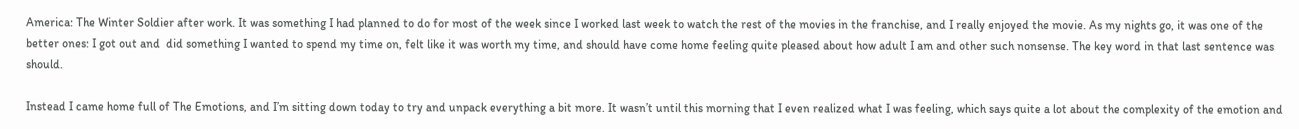America: The Winter Soldier after work. It was something I had planned to do for most of the week since I worked last week to watch the rest of the movies in the franchise, and I really enjoyed the movie. As my nights go, it was one of the better ones: I got out and  did something I wanted to spend my time on, felt like it was worth my time, and should have come home feeling quite pleased about how adult I am and other such nonsense. The key word in that last sentence was should.

Instead I came home full of The Emotions, and I’m sitting down today to try and unpack everything a bit more. It wasn’t until this morning that I even realized what I was feeling, which says quite a lot about the complexity of the emotion and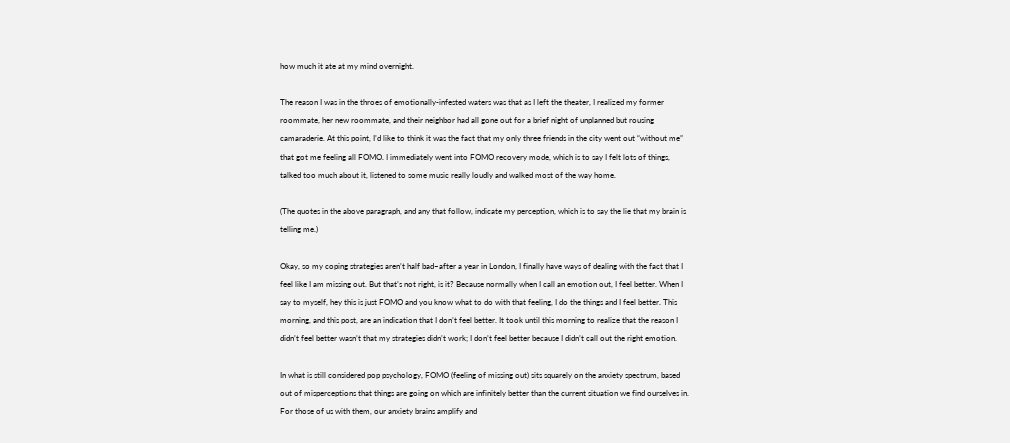how much it ate at my mind overnight.

The reason I was in the throes of emotionally-infested waters was that as I left the theater, I realized my former roommate, her new roommate, and their neighbor had all gone out for a brief night of unplanned but rousing camaraderie. At this point, I’d like to think it was the fact that my only three friends in the city went out “without me” that got me feeling all FOMO. I immediately went into FOMO recovery mode, which is to say I felt lots of things, talked too much about it, listened to some music really loudly and walked most of the way home.

(The quotes in the above paragraph, and any that follow, indicate my perception, which is to say the lie that my brain is telling me.)

Okay, so my coping strategies aren’t half bad–after a year in London, I finally have ways of dealing with the fact that I feel like I am missing out. But that’s not right, is it? Because normally when I call an emotion out, I feel better. When I say to myself, hey this is just FOMO and you know what to do with that feeling, I do the things and I feel better. This morning, and this post, are an indication that I don’t feel better. It took until this morning to realize that the reason I didn’t feel better wasn’t that my strategies didn’t work; I don’t feel better because I didn’t call out the right emotion.

In what is still considered pop psychology, FOMO (feeling of missing out) sits squarely on the anxiety spectrum, based out of misperceptions that things are going on which are infinitely better than the current situation we find ourselves in. For those of us with them, our anxiety brains amplify and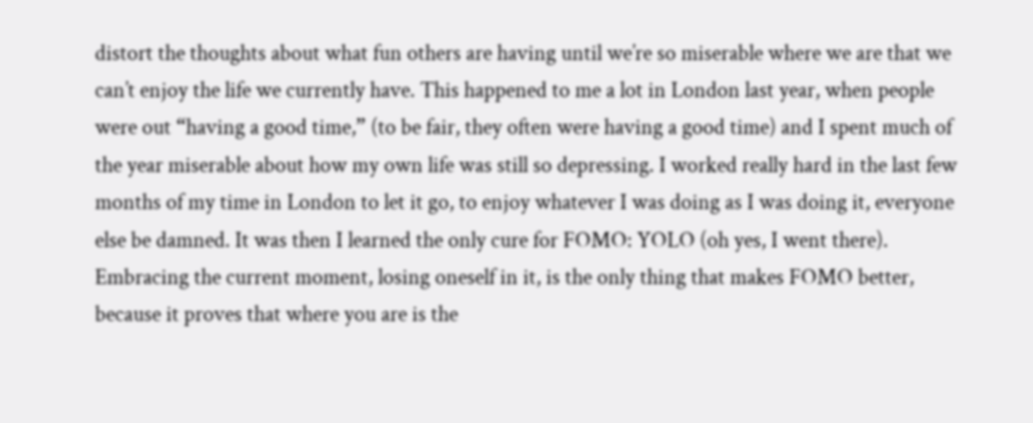distort the thoughts about what fun others are having until we’re so miserable where we are that we can’t enjoy the life we currently have. This happened to me a lot in London last year, when people were out “having a good time,” (to be fair, they often were having a good time) and I spent much of the year miserable about how my own life was still so depressing. I worked really hard in the last few months of my time in London to let it go, to enjoy whatever I was doing as I was doing it, everyone else be damned. It was then I learned the only cure for FOMO: YOLO (oh yes, I went there). Embracing the current moment, losing oneself in it, is the only thing that makes FOMO better, because it proves that where you are is the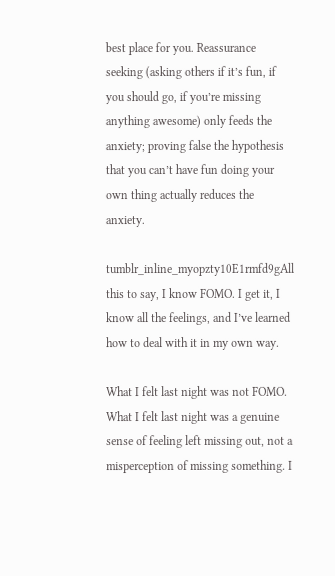best place for you. Reassurance seeking (asking others if it’s fun, if you should go, if you’re missing anything awesome) only feeds the anxiety; proving false the hypothesis that you can’t have fun doing your own thing actually reduces the anxiety.

tumblr_inline_myopzty10E1rmfd9gAll this to say, I know FOMO. I get it, I know all the feelings, and I’ve learned how to deal with it in my own way.

What I felt last night was not FOMO. What I felt last night was a genuine sense of feeling left missing out, not a misperception of missing something. I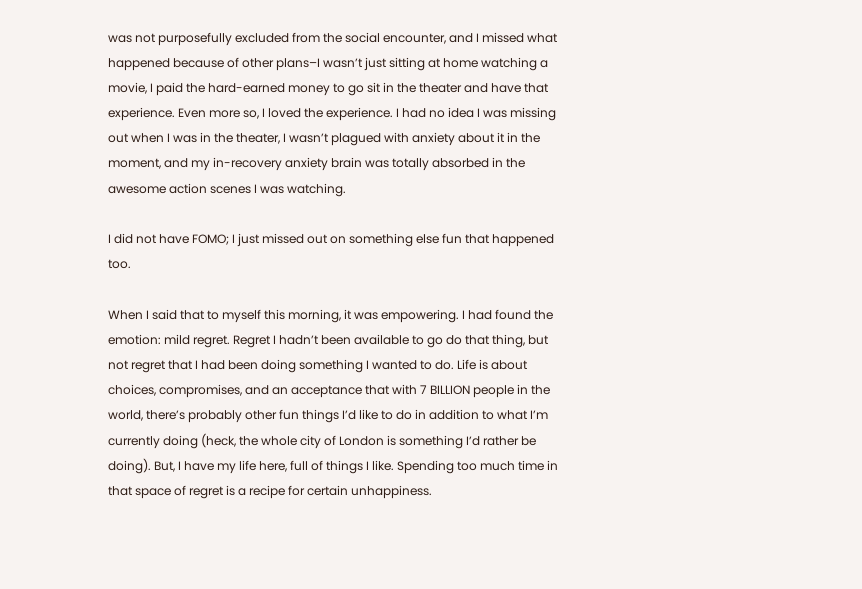was not purposefully excluded from the social encounter, and I missed what happened because of other plans–I wasn’t just sitting at home watching a movie, I paid the hard-earned money to go sit in the theater and have that experience. Even more so, I loved the experience. I had no idea I was missing out when I was in the theater, I wasn’t plagued with anxiety about it in the moment, and my in-recovery anxiety brain was totally absorbed in the awesome action scenes I was watching.

I did not have FOMO; I just missed out on something else fun that happened too.

When I said that to myself this morning, it was empowering. I had found the emotion: mild regret. Regret I hadn’t been available to go do that thing, but not regret that I had been doing something I wanted to do. Life is about choices, compromises, and an acceptance that with 7 BILLION people in the world, there’s probably other fun things I’d like to do in addition to what I’m currently doing (heck, the whole city of London is something I’d rather be doing). But, I have my life here, full of things I like. Spending too much time in that space of regret is a recipe for certain unhappiness.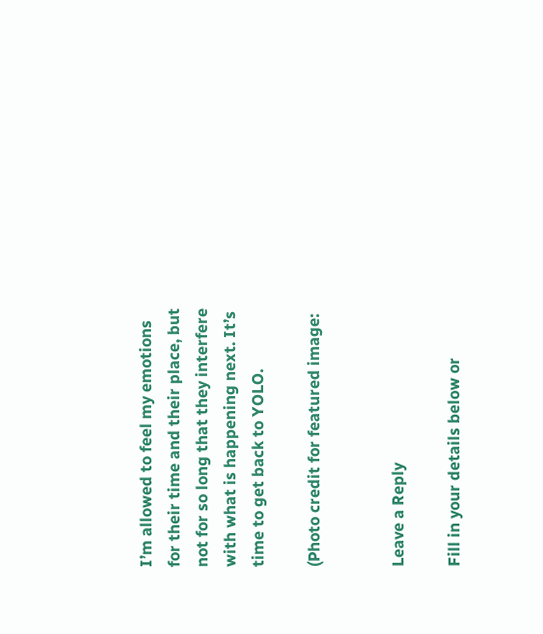I’m allowed to feel my emotions for their time and their place, but not for so long that they interfere with what is happening next. It’s time to get back to YOLO.

(Photo credit for featured image:


Leave a Reply

Fill in your details below or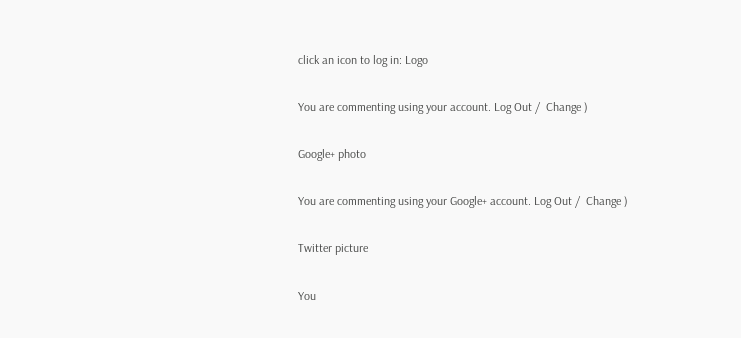click an icon to log in: Logo

You are commenting using your account. Log Out /  Change )

Google+ photo

You are commenting using your Google+ account. Log Out /  Change )

Twitter picture

You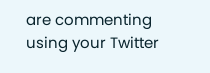are commenting using your Twitter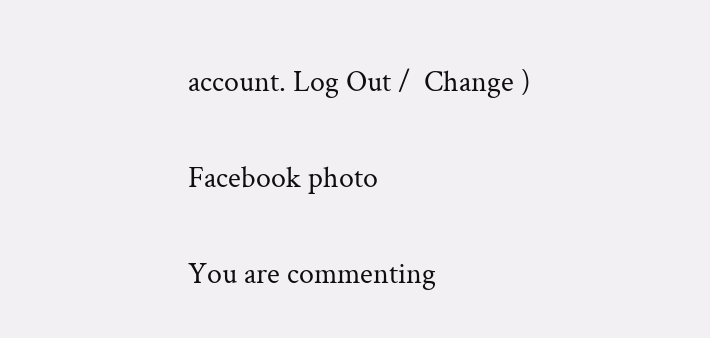account. Log Out /  Change )

Facebook photo

You are commenting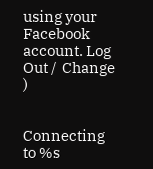using your Facebook account. Log Out /  Change )


Connecting to %s